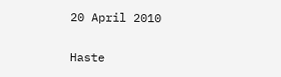20 April 2010

Haste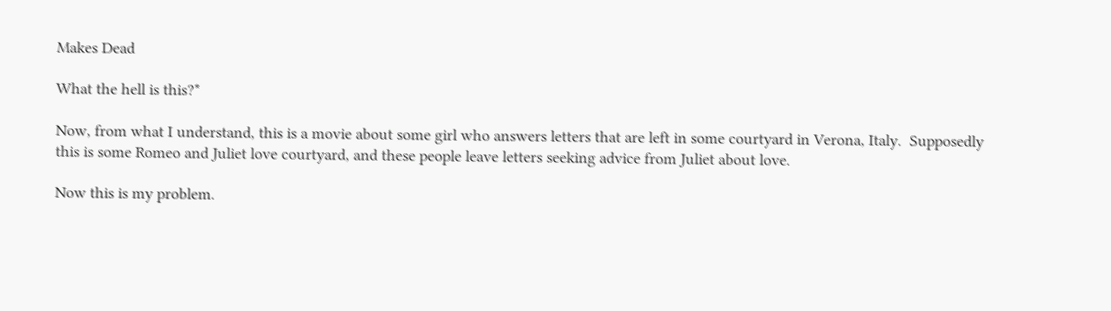Makes Dead

What the hell is this?*

Now, from what I understand, this is a movie about some girl who answers letters that are left in some courtyard in Verona, Italy.  Supposedly this is some Romeo and Juliet love courtyard, and these people leave letters seeking advice from Juliet about love.

Now this is my problem.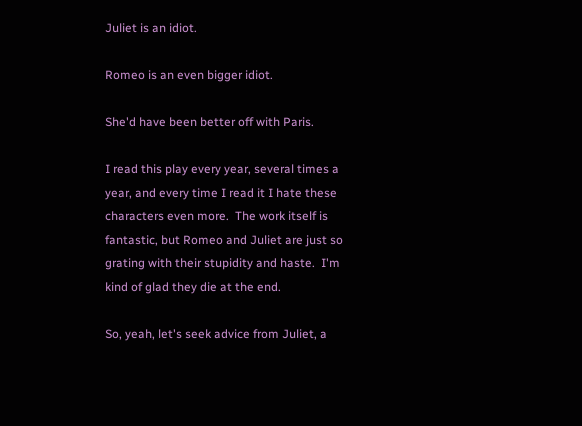Juliet is an idiot.

Romeo is an even bigger idiot.

She'd have been better off with Paris.

I read this play every year, several times a year, and every time I read it I hate these characters even more.  The work itself is fantastic, but Romeo and Juliet are just so grating with their stupidity and haste.  I'm kind of glad they die at the end.

So, yeah, let's seek advice from Juliet, a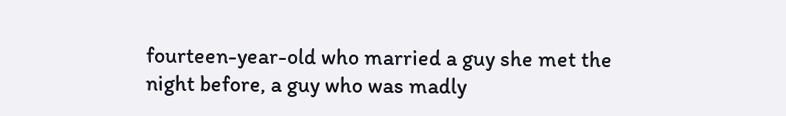fourteen-year-old who married a guy she met the night before, a guy who was madly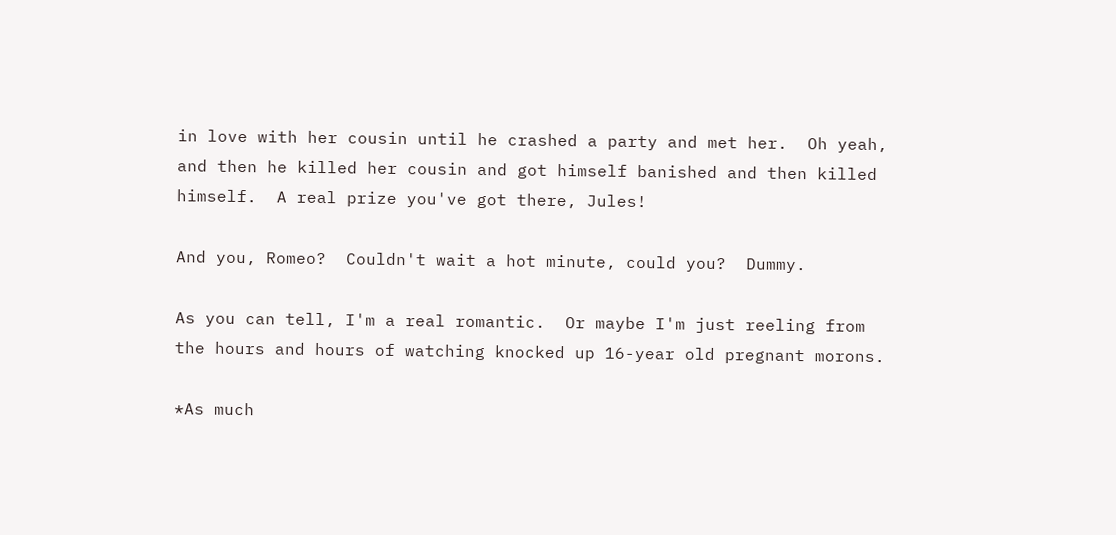in love with her cousin until he crashed a party and met her.  Oh yeah, and then he killed her cousin and got himself banished and then killed himself.  A real prize you've got there, Jules!

And you, Romeo?  Couldn't wait a hot minute, could you?  Dummy.

As you can tell, I'm a real romantic.  Or maybe I'm just reeling from the hours and hours of watching knocked up 16-year old pregnant morons.

*As much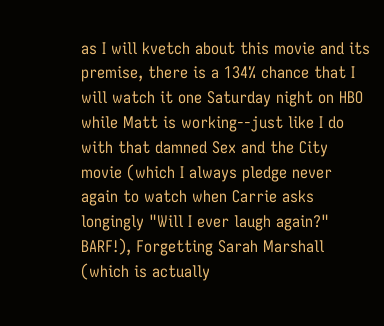as I will kvetch about this movie and its premise, there is a 134% chance that I will watch it one Saturday night on HBO while Matt is working--just like I do with that damned Sex and the City movie (which I always pledge never again to watch when Carrie asks longingly "Will I ever laugh again?"  BARF!), Forgetting Sarah Marshall (which is actually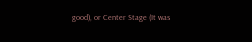good), or Center Stage (It was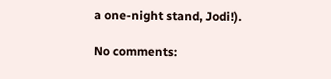a one-night stand, Jodi!).

No comments: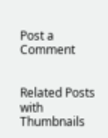Post a Comment


Related Posts with Thumbnails